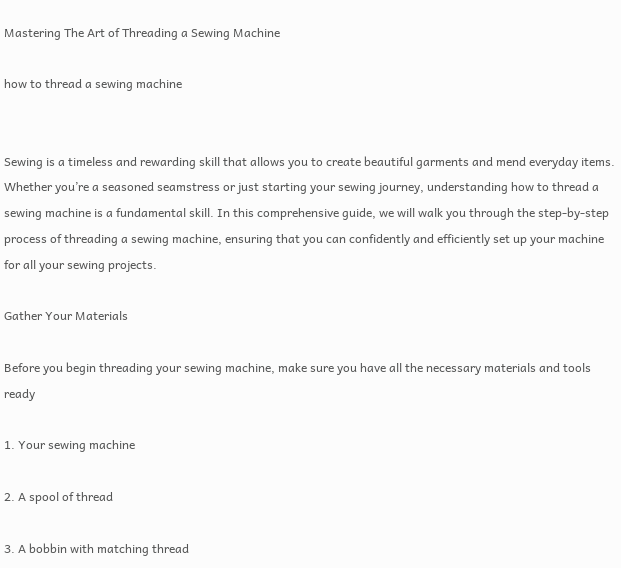Mastering The Art of Threading a Sewing Machine

how to thread a sewing machine


Sewing is a timeless and rewarding skill that allows you to create beautiful garments and mend everyday items. Whether you’re a seasoned seamstress or just starting your sewing journey, understanding how to thread a sewing machine is a fundamental skill. In this comprehensive guide, we will walk you through the step-by-step process of threading a sewing machine, ensuring that you can confidently and efficiently set up your machine for all your sewing projects.

Gather Your Materials

Before you begin threading your sewing machine, make sure you have all the necessary materials and tools ready

1. Your sewing machine

2. A spool of thread

3. A bobbin with matching thread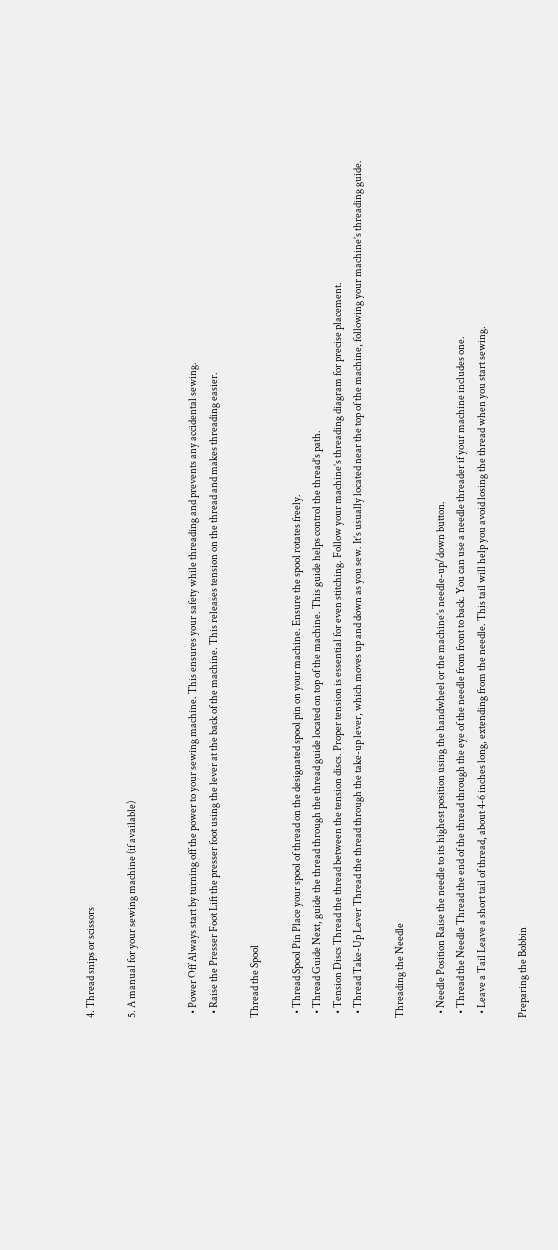4. Thread snips or scissors

5. A manual for your sewing machine (if available)


  • Power Off Always start by turning off the power to your sewing machine. This ensures your safety while threading and prevents any accidental sewing.
  • Raise the Presser Foot Lift the presser foot using the lever at the back of the machine. This releases tension on the thread and makes threading easier.

Thread the Spool

  • Thread Spool Pin Place your spool of thread on the designated spool pin on your machine. Ensure the spool rotates freely.
  • Thread Guide Next, guide the thread through the thread guide located on top of the machine. This guide helps control the thread’s path.
  • Tension Discs Thread the thread between the tension discs. Proper tension is essential for even stitching. Follow your machine’s threading diagram for precise placement.
  • Thread Take-Up Lever Thread the thread through the take-up lever, which moves up and down as you sew. It’s usually located near the top of the machine, following your machine’s threading guide.

Threading the Needle

  • Needle Position Raise the needle to its highest position using the handwheel or the machine’s needle-up/down button.
  • Thread the Needle Thread the end of the thread through the eye of the needle from front to back. You can use a needle threader if your machine includes one.
  • Leave a Tail Leave a short tail of thread, about 4-6 inches long, extending from the needle. This tail will help you avoid losing the thread when you start sewing.

Preparing the Bobbin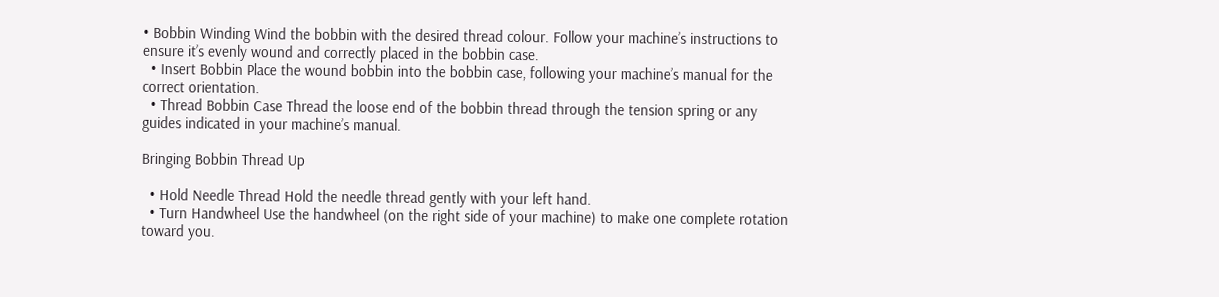• Bobbin Winding Wind the bobbin with the desired thread colour. Follow your machine’s instructions to ensure it’s evenly wound and correctly placed in the bobbin case.
  • Insert Bobbin Place the wound bobbin into the bobbin case, following your machine’s manual for the correct orientation.
  • Thread Bobbin Case Thread the loose end of the bobbin thread through the tension spring or any guides indicated in your machine’s manual.

Bringing Bobbin Thread Up

  • Hold Needle Thread Hold the needle thread gently with your left hand.
  • Turn Handwheel Use the handwheel (on the right side of your machine) to make one complete rotation toward you.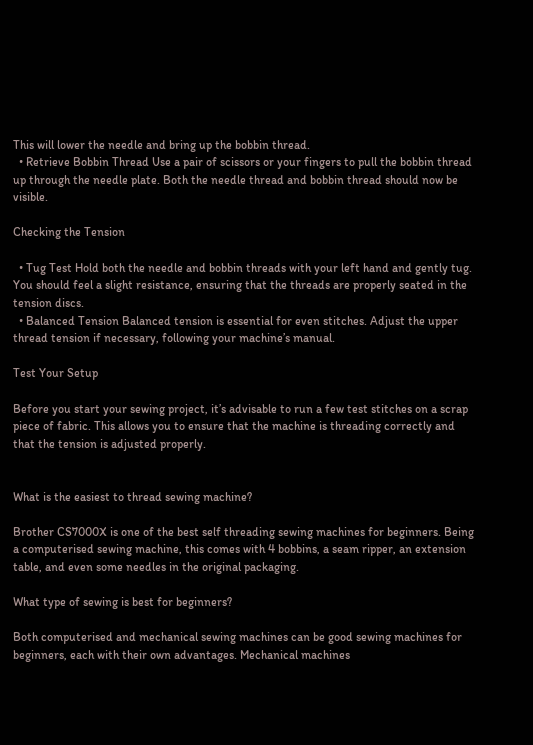This will lower the needle and bring up the bobbin thread.
  • Retrieve Bobbin Thread Use a pair of scissors or your fingers to pull the bobbin thread up through the needle plate. Both the needle thread and bobbin thread should now be visible.

Checking the Tension

  • Tug Test Hold both the needle and bobbin threads with your left hand and gently tug. You should feel a slight resistance, ensuring that the threads are properly seated in the tension discs.
  • Balanced Tension Balanced tension is essential for even stitches. Adjust the upper thread tension if necessary, following your machine’s manual.

Test Your Setup

Before you start your sewing project, it’s advisable to run a few test stitches on a scrap piece of fabric. This allows you to ensure that the machine is threading correctly and that the tension is adjusted properly.


What is the easiest to thread sewing machine?

Brother CS7000X is one of the best self threading sewing machines for beginners. Being a computerised sewing machine, this comes with 4 bobbins, a seam ripper, an extension table, and even some needles in the original packaging.

What type of sewing is best for beginners?

Both computerised and mechanical sewing machines can be good sewing machines for beginners, each with their own advantages. Mechanical machines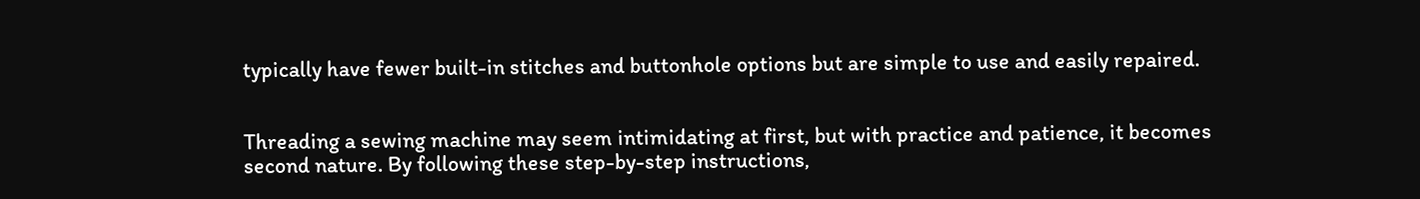typically have fewer built-in stitches and buttonhole options but are simple to use and easily repaired.


Threading a sewing machine may seem intimidating at first, but with practice and patience, it becomes second nature. By following these step-by-step instructions,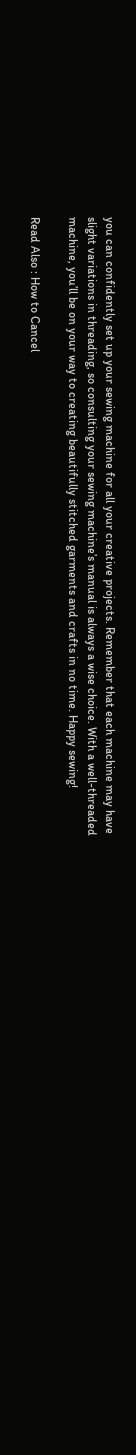you can confidently set up your sewing machine for all your creative projects. Remember that each machine may have slight variations in threading, so consulting your sewing machine’s manual is always a wise choice. With a well-threaded machine, you’ll be on your way to creating beautifully stitched garments and crafts in no time. Happy sewing!

Read Also : How to Cancel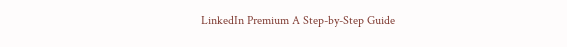LinkedIn Premium A Step-by-Step Guide